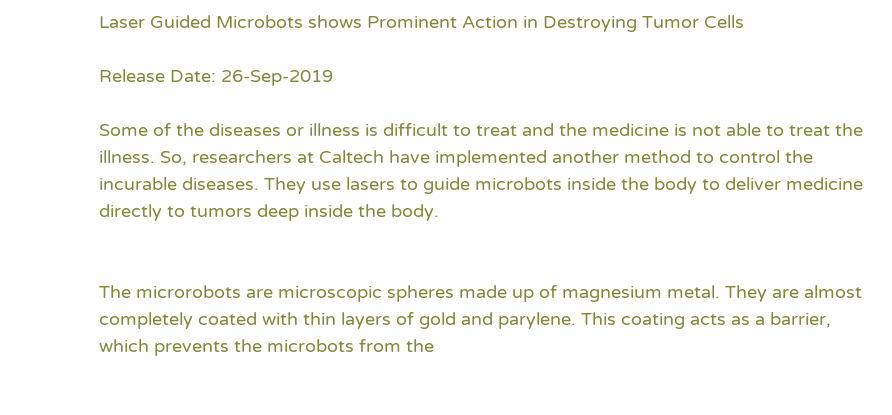Laser Guided Microbots shows Prominent Action in Destroying Tumor Cells

Release Date: 26-Sep-2019

Some of the diseases or illness is difficult to treat and the medicine is not able to treat the illness. So, researchers at Caltech have implemented another method to control the incurable diseases. They use lasers to guide microbots inside the body to deliver medicine directly to tumors deep inside the body.


The microrobots are microscopic spheres made up of magnesium metal. They are almost completely coated with thin layers of gold and parylene. This coating acts as a barrier, which prevents the microbots from the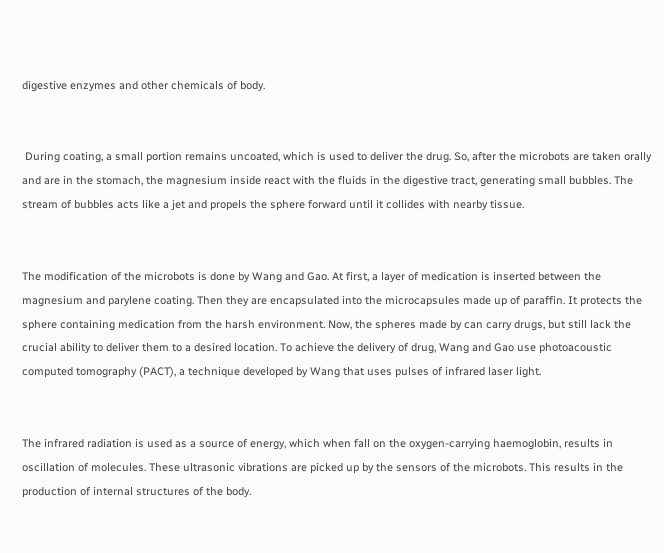digestive enzymes and other chemicals of body.


 During coating, a small portion remains uncoated, which is used to deliver the drug. So, after the microbots are taken orally and are in the stomach, the magnesium inside react with the fluids in the digestive tract, generating small bubbles. The stream of bubbles acts like a jet and propels the sphere forward until it collides with nearby tissue.


The modification of the microbots is done by Wang and Gao. At first, a layer of medication is inserted between the magnesium and parylene coating. Then they are encapsulated into the microcapsules made up of paraffin. It protects the sphere containing medication from the harsh environment. Now, the spheres made by can carry drugs, but still lack the crucial ability to deliver them to a desired location. To achieve the delivery of drug, Wang and Gao use photoacoustic computed tomography (PACT), a technique developed by Wang that uses pulses of infrared laser light.


The infrared radiation is used as a source of energy, which when fall on the oxygen-carrying haemoglobin, results in oscillation of molecules. These ultrasonic vibrations are picked up by the sensors of the microbots. This results in the production of internal structures of the body.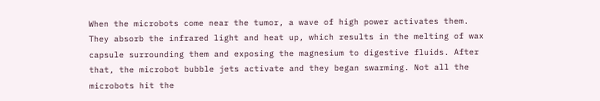When the microbots come near the tumor, a wave of high power activates them. They absorb the infrared light and heat up, which results in the melting of wax capsule surrounding them and exposing the magnesium to digestive fluids. After that, the microbot bubble jets activate and they began swarming. Not all the microbots hit the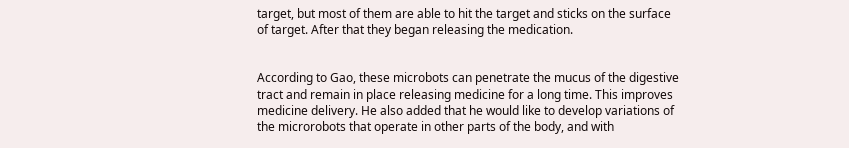target, but most of them are able to hit the target and sticks on the surface of target. After that they began releasing the medication.


According to Gao, these microbots can penetrate the mucus of the digestive tract and remain in place releasing medicine for a long time. This improves medicine delivery. He also added that he would like to develop variations of the microrobots that operate in other parts of the body, and with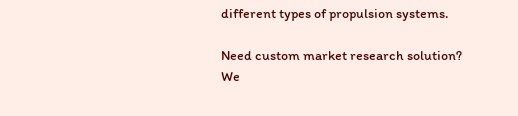different types of propulsion systems.

Need custom market research solution? We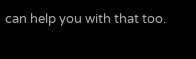can help you with that too.